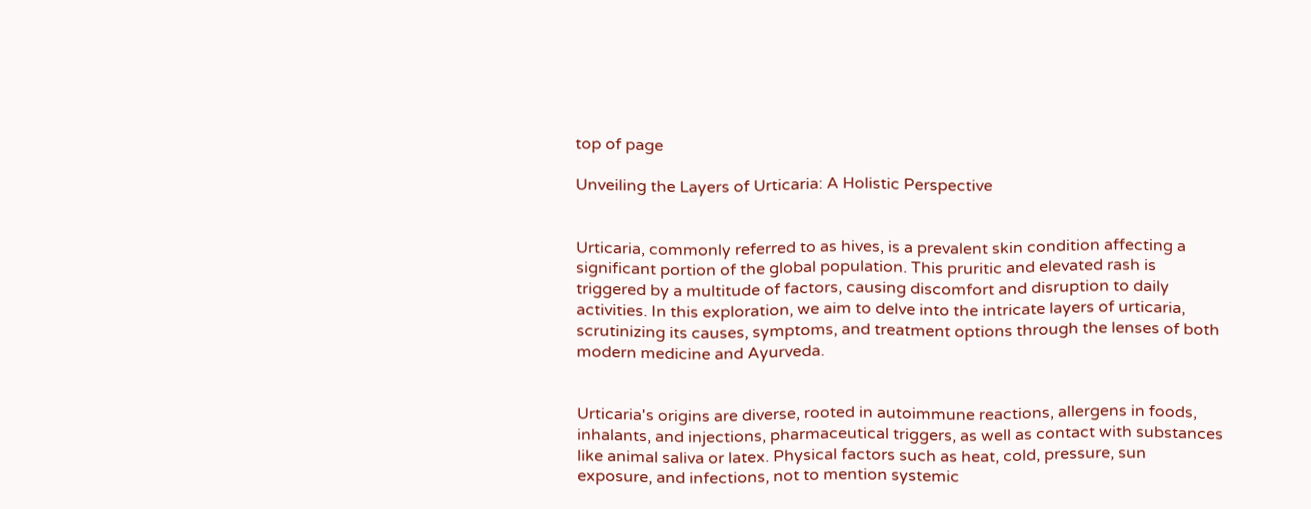top of page

Unveiling the Layers of Urticaria: A Holistic Perspective


Urticaria, commonly referred to as hives, is a prevalent skin condition affecting a significant portion of the global population. This pruritic and elevated rash is triggered by a multitude of factors, causing discomfort and disruption to daily activities. In this exploration, we aim to delve into the intricate layers of urticaria, scrutinizing its causes, symptoms, and treatment options through the lenses of both modern medicine and Ayurveda.


Urticaria's origins are diverse, rooted in autoimmune reactions, allergens in foods, inhalants, and injections, pharmaceutical triggers, as well as contact with substances like animal saliva or latex. Physical factors such as heat, cold, pressure, sun exposure, and infections, not to mention systemic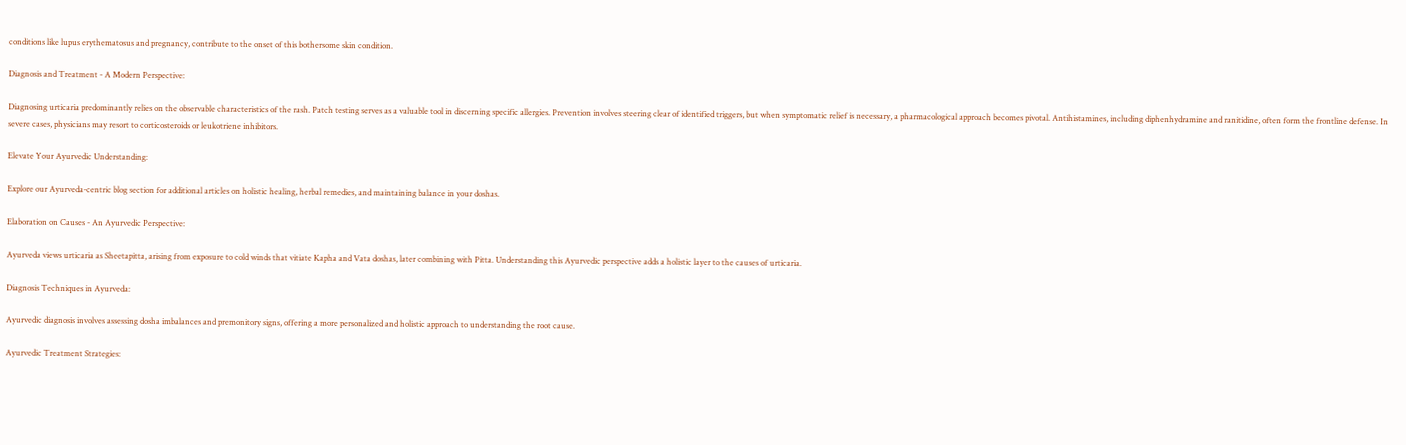conditions like lupus erythematosus and pregnancy, contribute to the onset of this bothersome skin condition.

Diagnosis and Treatment - A Modern Perspective:

Diagnosing urticaria predominantly relies on the observable characteristics of the rash. Patch testing serves as a valuable tool in discerning specific allergies. Prevention involves steering clear of identified triggers, but when symptomatic relief is necessary, a pharmacological approach becomes pivotal. Antihistamines, including diphenhydramine and ranitidine, often form the frontline defense. In severe cases, physicians may resort to corticosteroids or leukotriene inhibitors.

Elevate Your Ayurvedic Understanding:

Explore our Ayurveda-centric blog section for additional articles on holistic healing, herbal remedies, and maintaining balance in your doshas.

Elaboration on Causes - An Ayurvedic Perspective:

Ayurveda views urticaria as Sheetapitta, arising from exposure to cold winds that vitiate Kapha and Vata doshas, later combining with Pitta. Understanding this Ayurvedic perspective adds a holistic layer to the causes of urticaria.

Diagnosis Techniques in Ayurveda:

Ayurvedic diagnosis involves assessing dosha imbalances and premonitory signs, offering a more personalized and holistic approach to understanding the root cause.

Ayurvedic Treatment Strategies: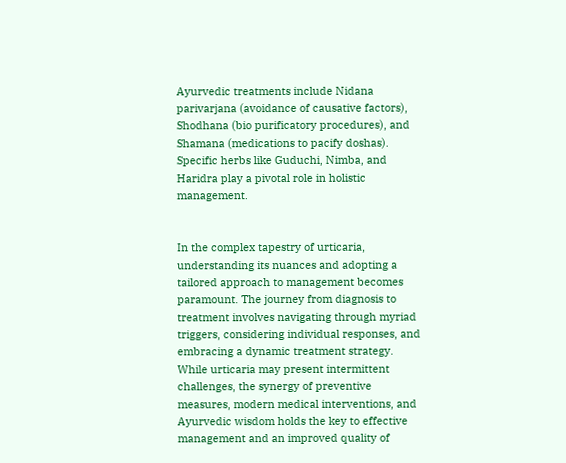Ayurvedic treatments include Nidana parivarjana (avoidance of causative factors), Shodhana (bio purificatory procedures), and Shamana (medications to pacify doshas). Specific herbs like Guduchi, Nimba, and Haridra play a pivotal role in holistic management.


In the complex tapestry of urticaria, understanding its nuances and adopting a tailored approach to management becomes paramount. The journey from diagnosis to treatment involves navigating through myriad triggers, considering individual responses, and embracing a dynamic treatment strategy. While urticaria may present intermittent challenges, the synergy of preventive measures, modern medical interventions, and Ayurvedic wisdom holds the key to effective management and an improved quality of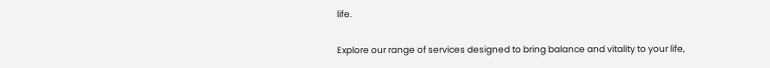life.

Explore our range of services designed to bring balance and vitality to your life,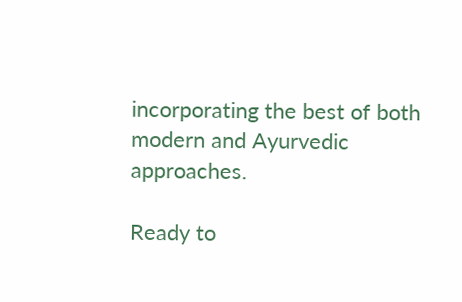incorporating the best of both modern and Ayurvedic approaches.

Ready to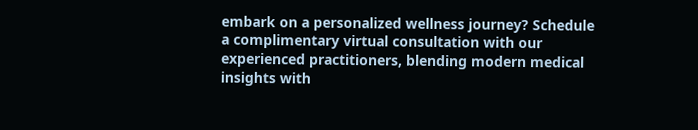embark on a personalized wellness journey? Schedule a complimentary virtual consultation with our experienced practitioners, blending modern medical insights with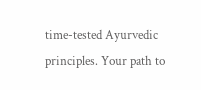time-tested Ayurvedic principles. Your path to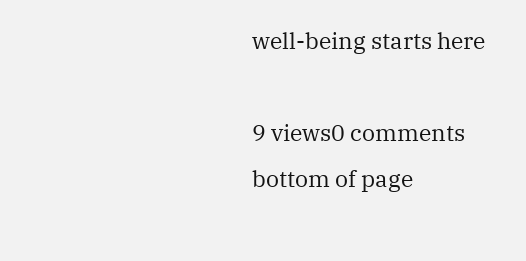well-being starts here

9 views0 comments
bottom of page